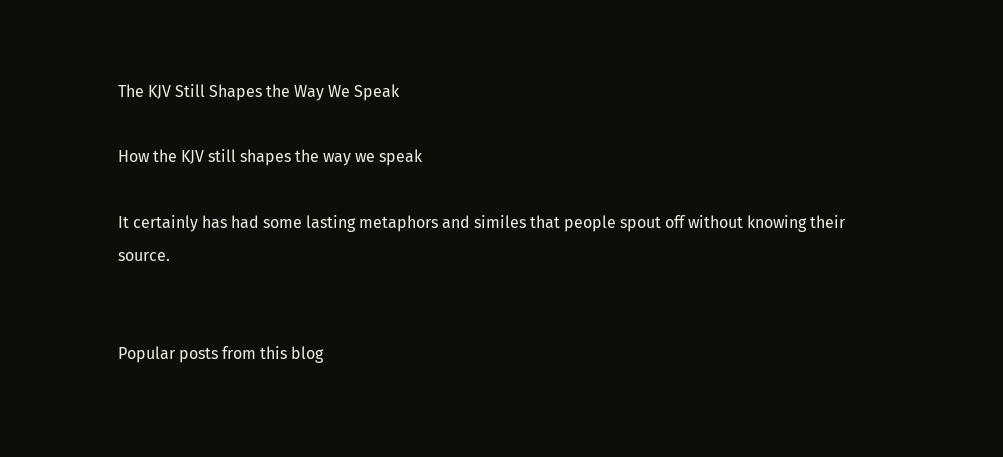The KJV Still Shapes the Way We Speak

How the KJV still shapes the way we speak

It certainly has had some lasting metaphors and similes that people spout off without knowing their source.


Popular posts from this blog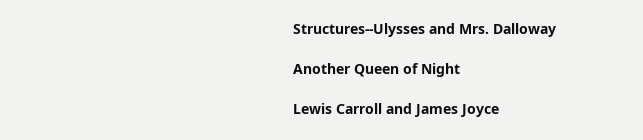Structures--Ulysses and Mrs. Dalloway

Another Queen of Night

Lewis Carroll and James Joyce